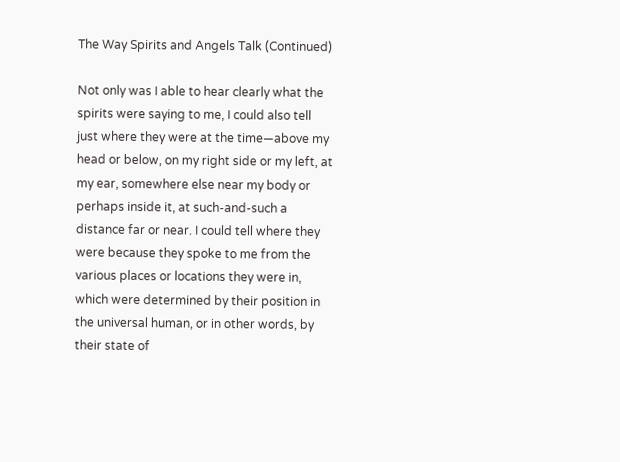The Way Spirits and Angels Talk (Continued)

Not only was I able to hear clearly what the spirits were saying to me, I could also tell just where they were at the time—above my head or below, on my right side or my left, at my ear, somewhere else near my body or perhaps inside it, at such-and-such a distance far or near. I could tell where they were because they spoke to me from the various places or locations they were in, which were determined by their position in the universal human, or in other words, by their state of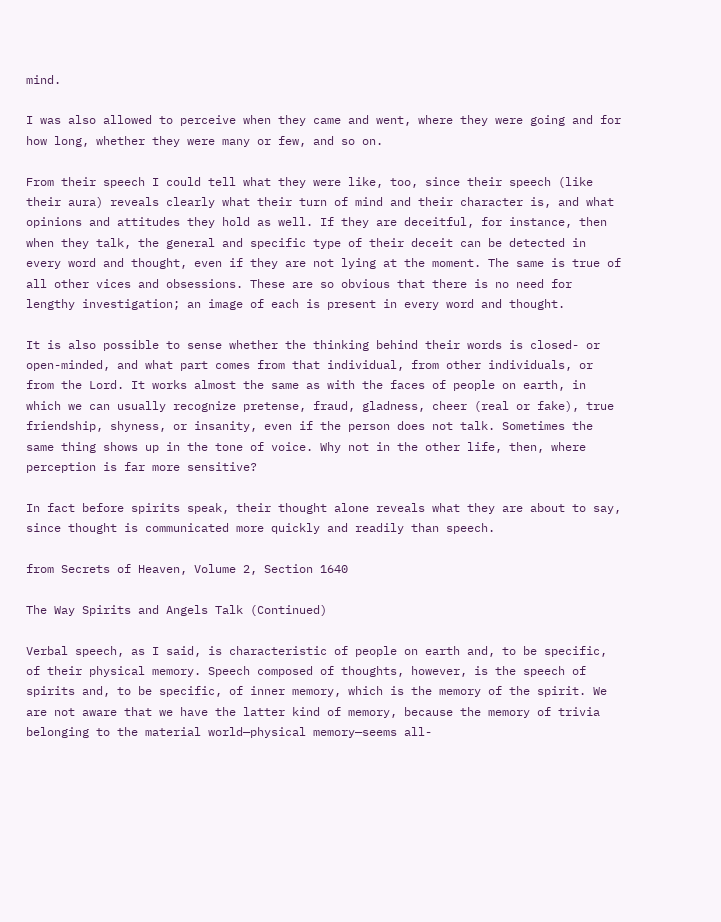mind.

I was also allowed to perceive when they came and went, where they were going and for how long, whether they were many or few, and so on.

From their speech I could tell what they were like, too, since their speech (like their aura) reveals clearly what their turn of mind and their character is, and what opinions and attitudes they hold as well. If they are deceitful, for instance, then when they talk, the general and specific type of their deceit can be detected in every word and thought, even if they are not lying at the moment. The same is true of all other vices and obsessions. These are so obvious that there is no need for lengthy investigation; an image of each is present in every word and thought.

It is also possible to sense whether the thinking behind their words is closed- or open-minded, and what part comes from that individual, from other individuals, or from the Lord. It works almost the same as with the faces of people on earth, in which we can usually recognize pretense, fraud, gladness, cheer (real or fake), true friendship, shyness, or insanity, even if the person does not talk. Sometimes the same thing shows up in the tone of voice. Why not in the other life, then, where perception is far more sensitive?

In fact before spirits speak, their thought alone reveals what they are about to say, since thought is communicated more quickly and readily than speech.

from Secrets of Heaven, Volume 2, Section 1640

The Way Spirits and Angels Talk (Continued)

Verbal speech, as I said, is characteristic of people on earth and, to be specific, of their physical memory. Speech composed of thoughts, however, is the speech of spirits and, to be specific, of inner memory, which is the memory of the spirit. We are not aware that we have the latter kind of memory, because the memory of trivia belonging to the material world—physical memory—seems all-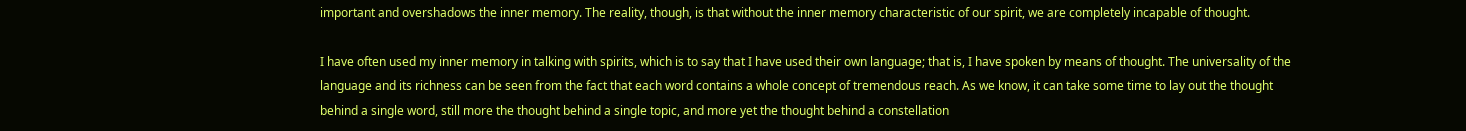important and overshadows the inner memory. The reality, though, is that without the inner memory characteristic of our spirit, we are completely incapable of thought.

I have often used my inner memory in talking with spirits, which is to say that I have used their own language; that is, I have spoken by means of thought. The universality of the language and its richness can be seen from the fact that each word contains a whole concept of tremendous reach. As we know, it can take some time to lay out the thought behind a single word, still more the thought behind a single topic, and more yet the thought behind a constellation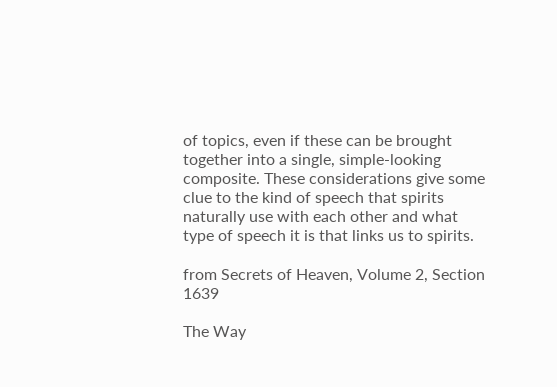of topics, even if these can be brought together into a single, simple-looking composite. These considerations give some clue to the kind of speech that spirits naturally use with each other and what type of speech it is that links us to spirits.

from Secrets of Heaven, Volume 2, Section 1639

The Way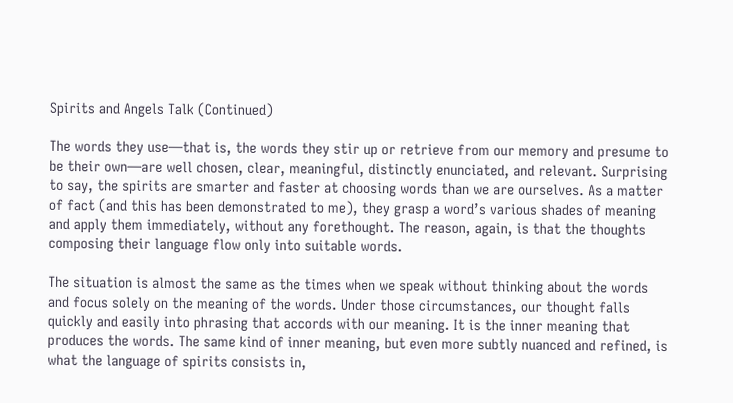Spirits and Angels Talk (Continued)

The words they use—that is, the words they stir up or retrieve from our memory and presume to be their own—are well chosen, clear, meaningful, distinctly enunciated, and relevant. Surprising to say, the spirits are smarter and faster at choosing words than we are ourselves. As a matter of fact (and this has been demonstrated to me), they grasp a word’s various shades of meaning and apply them immediately, without any forethought. The reason, again, is that the thoughts composing their language flow only into suitable words.

The situation is almost the same as the times when we speak without thinking about the words and focus solely on the meaning of the words. Under those circumstances, our thought falls quickly and easily into phrasing that accords with our meaning. It is the inner meaning that produces the words. The same kind of inner meaning, but even more subtly nuanced and refined, is what the language of spirits consists in,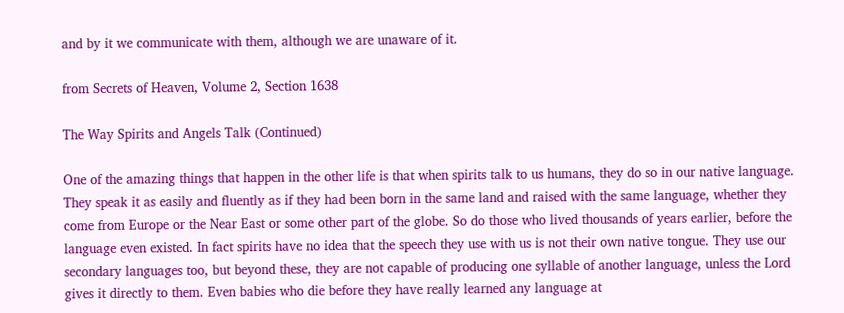and by it we communicate with them, although we are unaware of it.

from Secrets of Heaven, Volume 2, Section 1638

The Way Spirits and Angels Talk (Continued)

One of the amazing things that happen in the other life is that when spirits talk to us humans, they do so in our native language. They speak it as easily and fluently as if they had been born in the same land and raised with the same language, whether they come from Europe or the Near East or some other part of the globe. So do those who lived thousands of years earlier, before the language even existed. In fact spirits have no idea that the speech they use with us is not their own native tongue. They use our secondary languages too, but beyond these, they are not capable of producing one syllable of another language, unless the Lord gives it directly to them. Even babies who die before they have really learned any language at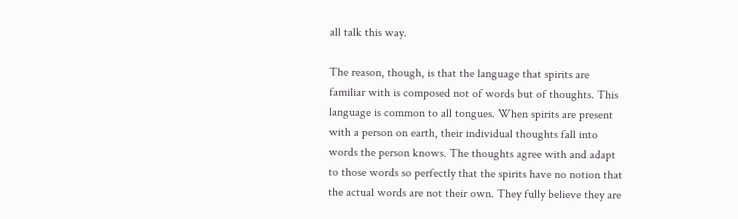all talk this way.

The reason, though, is that the language that spirits are familiar with is composed not of words but of thoughts. This language is common to all tongues. When spirits are present with a person on earth, their individual thoughts fall into words the person knows. The thoughts agree with and adapt to those words so perfectly that the spirits have no notion that the actual words are not their own. They fully believe they are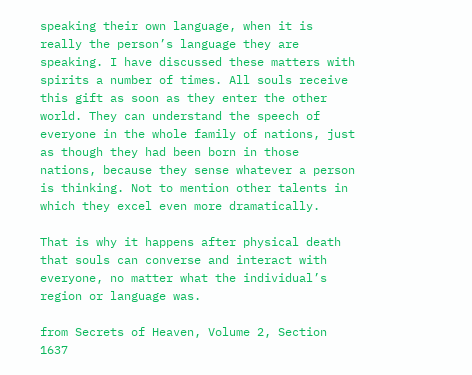speaking their own language, when it is really the person’s language they are speaking. I have discussed these matters with spirits a number of times. All souls receive this gift as soon as they enter the other world. They can understand the speech of everyone in the whole family of nations, just as though they had been born in those nations, because they sense whatever a person is thinking. Not to mention other talents in which they excel even more dramatically.

That is why it happens after physical death that souls can converse and interact with everyone, no matter what the individual’s region or language was.

from Secrets of Heaven, Volume 2, Section 1637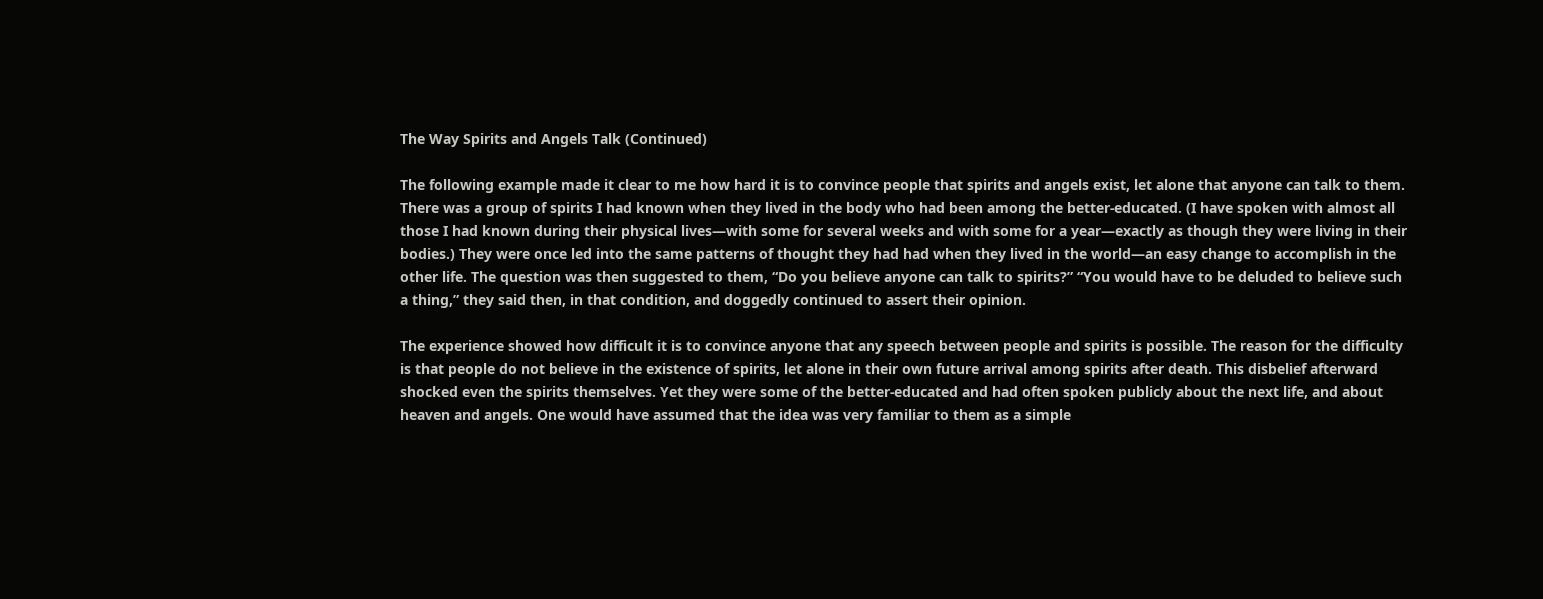The Way Spirits and Angels Talk (Continued)

The following example made it clear to me how hard it is to convince people that spirits and angels exist, let alone that anyone can talk to them. There was a group of spirits I had known when they lived in the body who had been among the better-educated. (I have spoken with almost all those I had known during their physical lives—with some for several weeks and with some for a year—exactly as though they were living in their bodies.) They were once led into the same patterns of thought they had had when they lived in the world—an easy change to accomplish in the other life. The question was then suggested to them, “Do you believe anyone can talk to spirits?” “You would have to be deluded to believe such a thing,” they said then, in that condition, and doggedly continued to assert their opinion.

The experience showed how difficult it is to convince anyone that any speech between people and spirits is possible. The reason for the difficulty is that people do not believe in the existence of spirits, let alone in their own future arrival among spirits after death. This disbelief afterward shocked even the spirits themselves. Yet they were some of the better-educated and had often spoken publicly about the next life, and about heaven and angels. One would have assumed that the idea was very familiar to them as a simple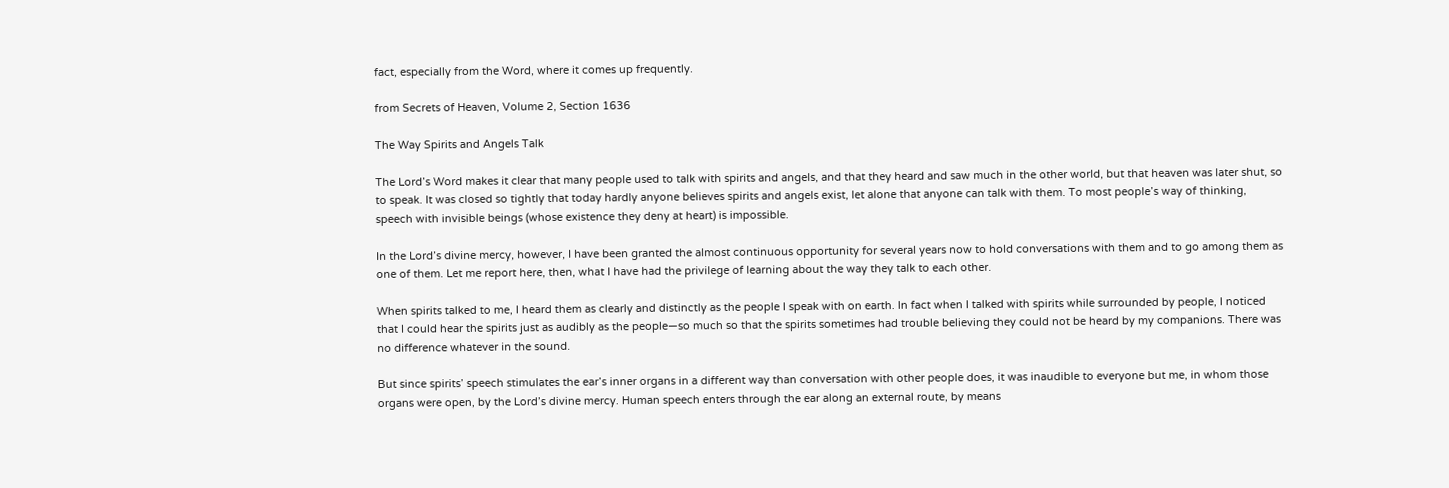fact, especially from the Word, where it comes up frequently.

from Secrets of Heaven, Volume 2, Section 1636

The Way Spirits and Angels Talk

The Lord’s Word makes it clear that many people used to talk with spirits and angels, and that they heard and saw much in the other world, but that heaven was later shut, so to speak. It was closed so tightly that today hardly anyone believes spirits and angels exist, let alone that anyone can talk with them. To most people’s way of thinking, speech with invisible beings (whose existence they deny at heart) is impossible.

In the Lord’s divine mercy, however, I have been granted the almost continuous opportunity for several years now to hold conversations with them and to go among them as one of them. Let me report here, then, what I have had the privilege of learning about the way they talk to each other.

When spirits talked to me, I heard them as clearly and distinctly as the people I speak with on earth. In fact when I talked with spirits while surrounded by people, I noticed that I could hear the spirits just as audibly as the people—so much so that the spirits sometimes had trouble believing they could not be heard by my companions. There was no difference whatever in the sound.

But since spirits’ speech stimulates the ear’s inner organs in a different way than conversation with other people does, it was inaudible to everyone but me, in whom those organs were open, by the Lord’s divine mercy. Human speech enters through the ear along an external route, by means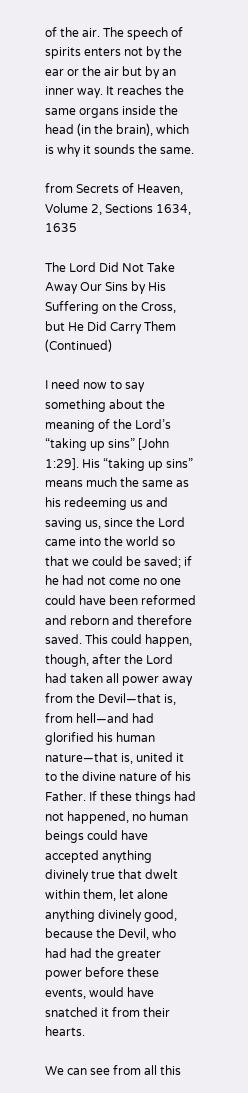of the air. The speech of spirits enters not by the ear or the air but by an inner way. It reaches the same organs inside the head (in the brain), which is why it sounds the same.

from Secrets of Heaven, Volume 2, Sections 1634, 1635

The Lord Did Not Take Away Our Sins by His Suffering on the Cross, but He Did Carry Them (Continued)

I need now to say something about the meaning of the Lord’s “taking up sins” [John 1:29]. His “taking up sins” means much the same as his redeeming us and saving us, since the Lord came into the world so that we could be saved; if he had not come no one could have been reformed and reborn and therefore saved. This could happen, though, after the Lord had taken all power away from the Devil—that is, from hell—and had glorified his human nature—that is, united it to the divine nature of his Father. If these things had not happened, no human beings could have accepted anything divinely true that dwelt within them, let alone anything divinely good, because the Devil, who had had the greater power before these events, would have snatched it from their hearts.

We can see from all this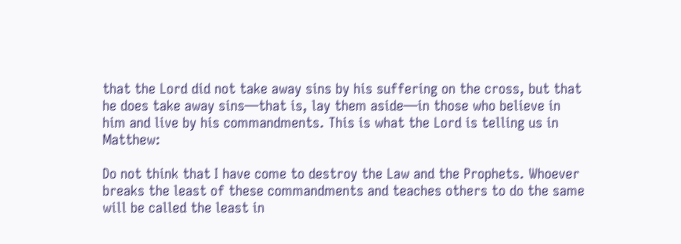that the Lord did not take away sins by his suffering on the cross, but that he does take away sins—that is, lay them aside—in those who believe in him and live by his commandments. This is what the Lord is telling us in Matthew:

Do not think that I have come to destroy the Law and the Prophets. Whoever breaks the least of these commandments and teaches others to do the same will be called the least in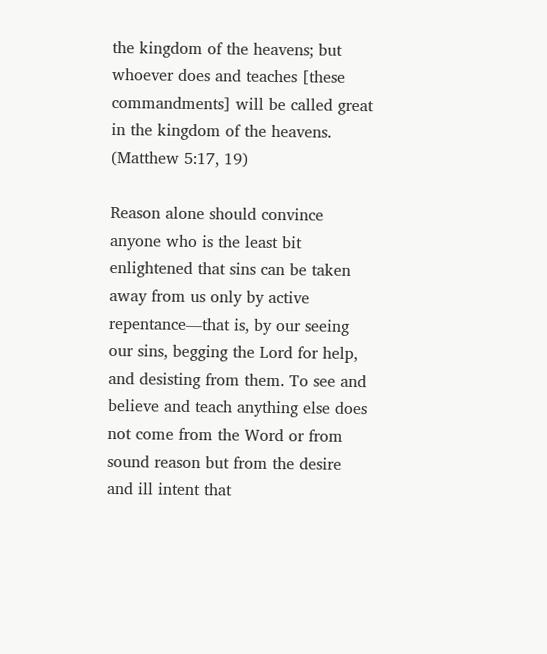the kingdom of the heavens; but whoever does and teaches [these commandments] will be called great in the kingdom of the heavens. (Matthew 5:17, 19)

Reason alone should convince anyone who is the least bit enlightened that sins can be taken away from us only by active repentance—that is, by our seeing our sins, begging the Lord for help, and desisting from them. To see and believe and teach anything else does not come from the Word or from sound reason but from the desire and ill intent that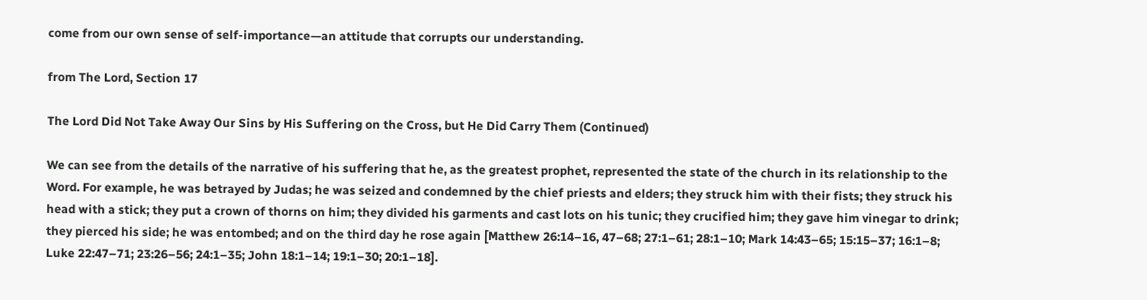come from our own sense of self-importance—an attitude that corrupts our understanding.

from The Lord, Section 17

The Lord Did Not Take Away Our Sins by His Suffering on the Cross, but He Did Carry Them (Continued)

We can see from the details of the narrative of his suffering that he, as the greatest prophet, represented the state of the church in its relationship to the Word. For example, he was betrayed by Judas; he was seized and condemned by the chief priests and elders; they struck him with their fists; they struck his head with a stick; they put a crown of thorns on him; they divided his garments and cast lots on his tunic; they crucified him; they gave him vinegar to drink; they pierced his side; he was entombed; and on the third day he rose again [Matthew 26:14–16, 47–68; 27:1–61; 28:1–10; Mark 14:43–65; 15:15–37; 16:1–8; Luke 22:47–71; 23:26–56; 24:1–35; John 18:1–14; 19:1–30; 20:1–18].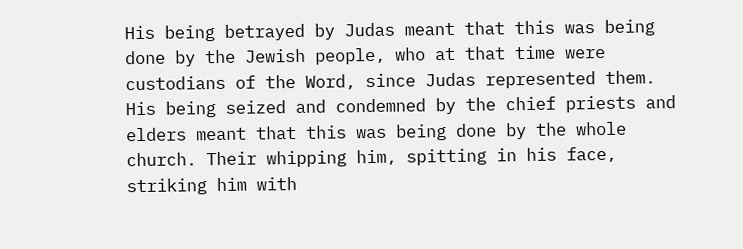His being betrayed by Judas meant that this was being done by the Jewish people, who at that time were custodians of the Word, since Judas represented them. His being seized and condemned by the chief priests and elders meant that this was being done by the whole church. Their whipping him, spitting in his face, striking him with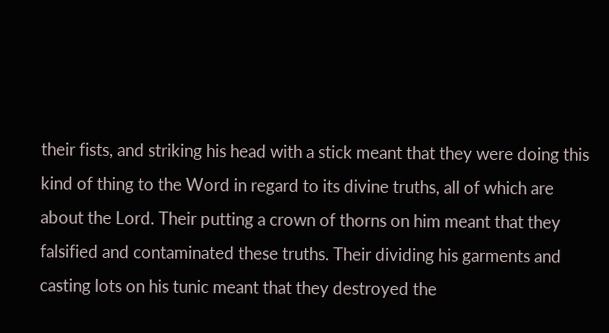their fists, and striking his head with a stick meant that they were doing this kind of thing to the Word in regard to its divine truths, all of which are about the Lord. Their putting a crown of thorns on him meant that they falsified and contaminated these truths. Their dividing his garments and casting lots on his tunic meant that they destroyed the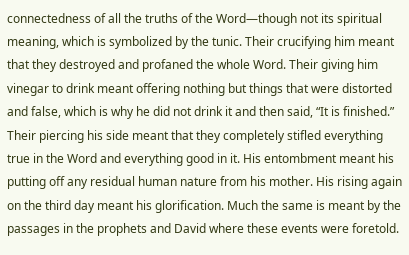connectedness of all the truths of the Word—though not its spiritual meaning, which is symbolized by the tunic. Their crucifying him meant that they destroyed and profaned the whole Word. Their giving him vinegar to drink meant offering nothing but things that were distorted and false, which is why he did not drink it and then said, “It is finished.” Their piercing his side meant that they completely stifled everything true in the Word and everything good in it. His entombment meant his putting off any residual human nature from his mother. His rising again on the third day meant his glorification. Much the same is meant by the passages in the prophets and David where these events were foretold.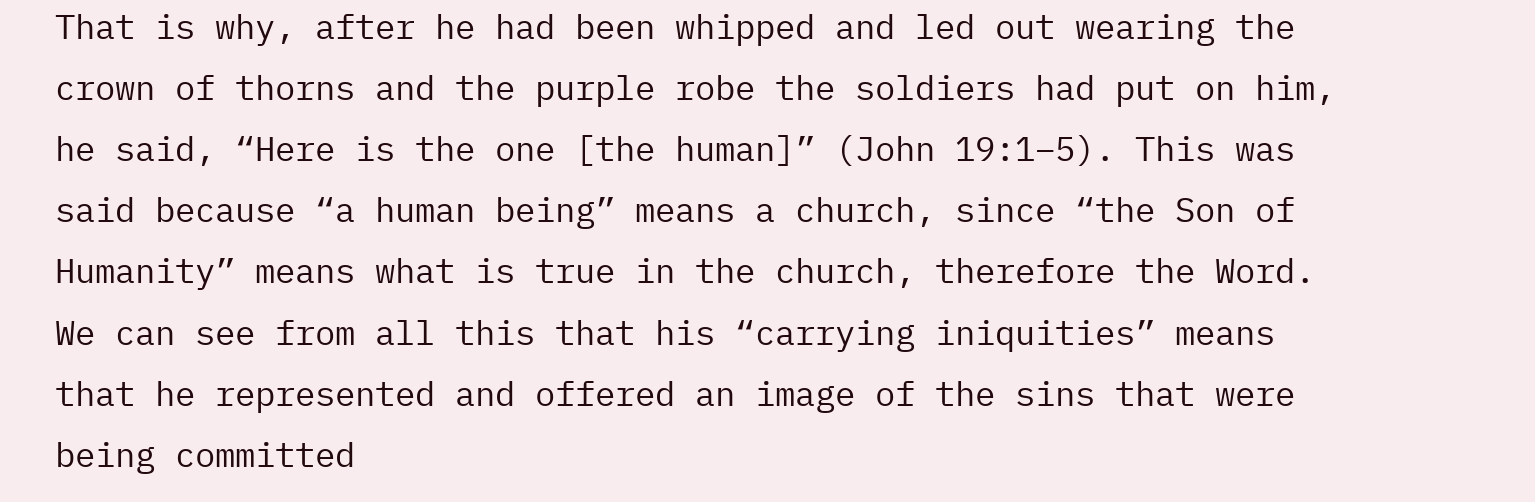That is why, after he had been whipped and led out wearing the crown of thorns and the purple robe the soldiers had put on him, he said, “Here is the one [the human]” (John 19:1–5). This was said because “a human being” means a church, since “the Son of Humanity” means what is true in the church, therefore the Word. We can see from all this that his “carrying iniquities” means that he represented and offered an image of the sins that were being committed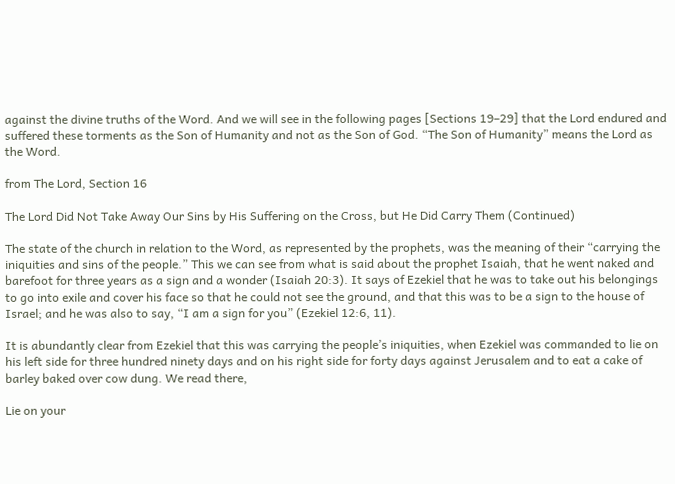against the divine truths of the Word. And we will see in the following pages [Sections 19–29] that the Lord endured and suffered these torments as the Son of Humanity and not as the Son of God. “The Son of Humanity” means the Lord as the Word.

from The Lord, Section 16

The Lord Did Not Take Away Our Sins by His Suffering on the Cross, but He Did Carry Them (Continued)

The state of the church in relation to the Word, as represented by the prophets, was the meaning of their “carrying the iniquities and sins of the people.” This we can see from what is said about the prophet Isaiah, that he went naked and barefoot for three years as a sign and a wonder (Isaiah 20:3). It says of Ezekiel that he was to take out his belongings to go into exile and cover his face so that he could not see the ground, and that this was to be a sign to the house of Israel; and he was also to say, “I am a sign for you” (Ezekiel 12:6, 11).

It is abundantly clear from Ezekiel that this was carrying the people’s iniquities, when Ezekiel was commanded to lie on his left side for three hundred ninety days and on his right side for forty days against Jerusalem and to eat a cake of barley baked over cow dung. We read there,

Lie on your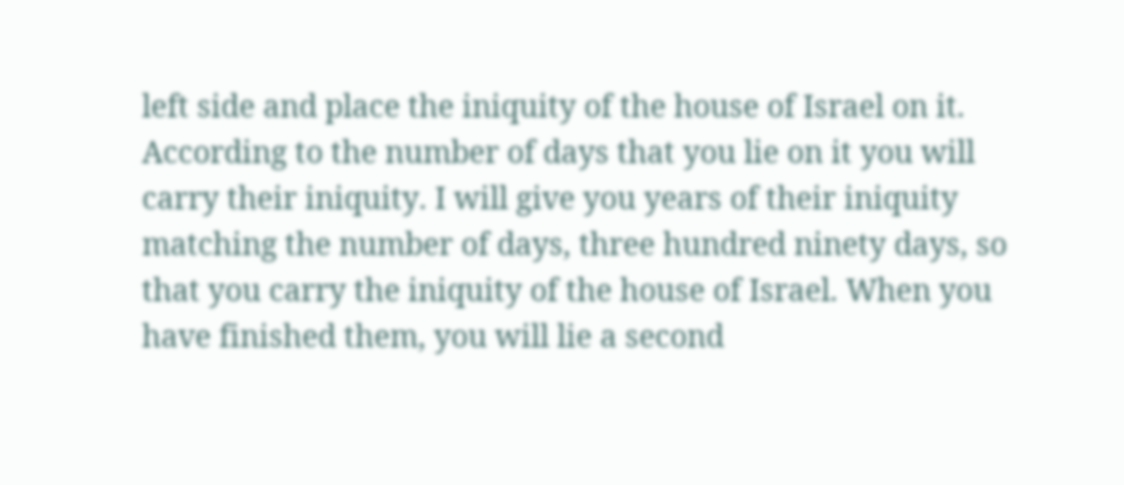left side and place the iniquity of the house of Israel on it. According to the number of days that you lie on it you will carry their iniquity. I will give you years of their iniquity matching the number of days, three hundred ninety days, so that you carry the iniquity of the house of Israel. When you have finished them, you will lie a second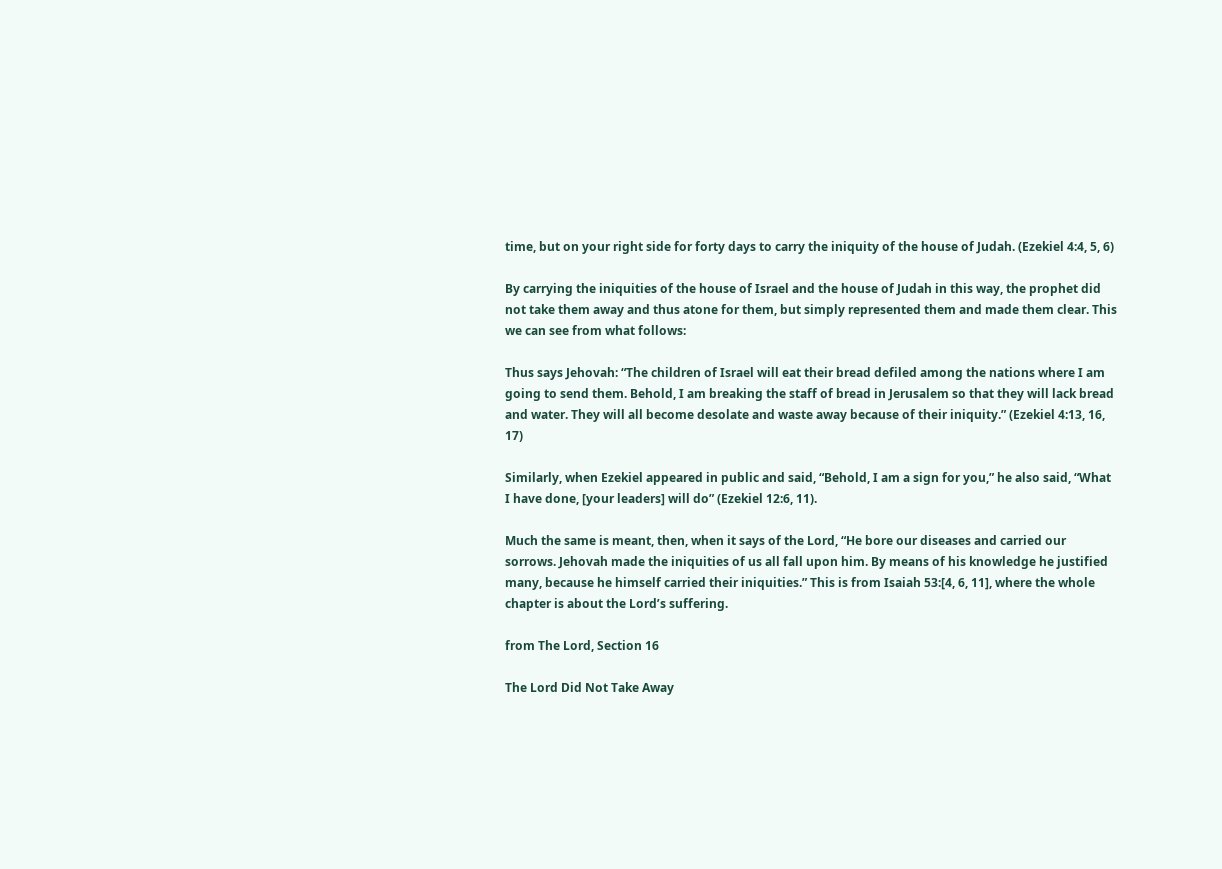time, but on your right side for forty days to carry the iniquity of the house of Judah. (Ezekiel 4:4, 5, 6)

By carrying the iniquities of the house of Israel and the house of Judah in this way, the prophet did not take them away and thus atone for them, but simply represented them and made them clear. This we can see from what follows:

Thus says Jehovah: “The children of Israel will eat their bread defiled among the nations where I am going to send them. Behold, I am breaking the staff of bread in Jerusalem so that they will lack bread and water. They will all become desolate and waste away because of their iniquity.” (Ezekiel 4:13, 16, 17)

Similarly, when Ezekiel appeared in public and said, “Behold, I am a sign for you,” he also said, “What I have done, [your leaders] will do” (Ezekiel 12:6, 11).

Much the same is meant, then, when it says of the Lord, “He bore our diseases and carried our sorrows. Jehovah made the iniquities of us all fall upon him. By means of his knowledge he justified many, because he himself carried their iniquities.” This is from Isaiah 53:[4, 6, 11], where the whole chapter is about the Lord’s suffering.

from The Lord, Section 16

The Lord Did Not Take Away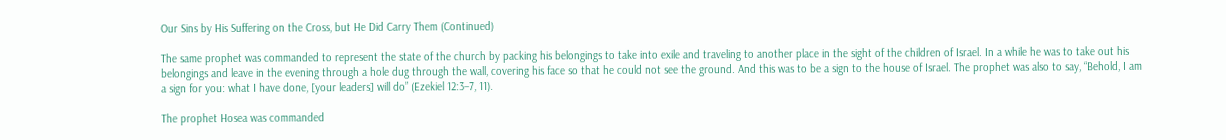Our Sins by His Suffering on the Cross, but He Did Carry Them (Continued)

The same prophet was commanded to represent the state of the church by packing his belongings to take into exile and traveling to another place in the sight of the children of Israel. In a while he was to take out his belongings and leave in the evening through a hole dug through the wall, covering his face so that he could not see the ground. And this was to be a sign to the house of Israel. The prophet was also to say, “Behold, I am a sign for you: what I have done, [your leaders] will do” (Ezekiel 12:3–7, 11).

The prophet Hosea was commanded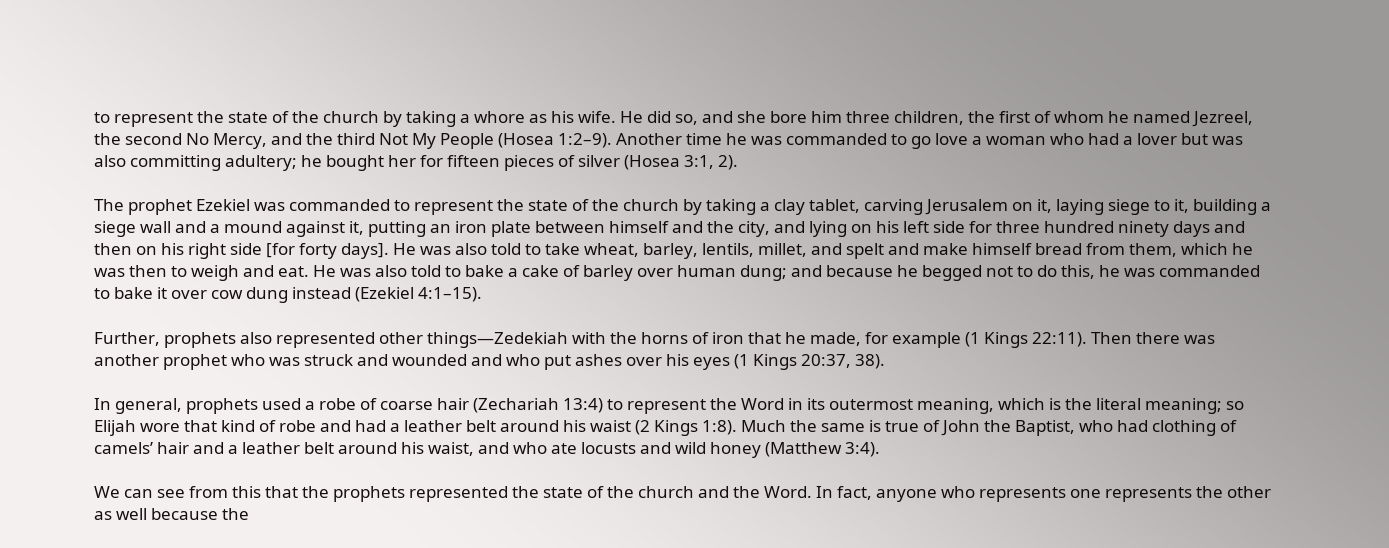to represent the state of the church by taking a whore as his wife. He did so, and she bore him three children, the first of whom he named Jezreel, the second No Mercy, and the third Not My People (Hosea 1:2–9). Another time he was commanded to go love a woman who had a lover but was also committing adultery; he bought her for fifteen pieces of silver (Hosea 3:1, 2).

The prophet Ezekiel was commanded to represent the state of the church by taking a clay tablet, carving Jerusalem on it, laying siege to it, building a siege wall and a mound against it, putting an iron plate between himself and the city, and lying on his left side for three hundred ninety days and then on his right side [for forty days]. He was also told to take wheat, barley, lentils, millet, and spelt and make himself bread from them, which he was then to weigh and eat. He was also told to bake a cake of barley over human dung; and because he begged not to do this, he was commanded to bake it over cow dung instead (Ezekiel 4:1–15).

Further, prophets also represented other things—Zedekiah with the horns of iron that he made, for example (1 Kings 22:11). Then there was another prophet who was struck and wounded and who put ashes over his eyes (1 Kings 20:37, 38).

In general, prophets used a robe of coarse hair (Zechariah 13:4) to represent the Word in its outermost meaning, which is the literal meaning; so Elijah wore that kind of robe and had a leather belt around his waist (2 Kings 1:8). Much the same is true of John the Baptist, who had clothing of camels’ hair and a leather belt around his waist, and who ate locusts and wild honey (Matthew 3:4).

We can see from this that the prophets represented the state of the church and the Word. In fact, anyone who represents one represents the other as well because the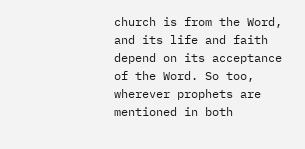church is from the Word, and its life and faith depend on its acceptance of the Word. So too, wherever prophets are mentioned in both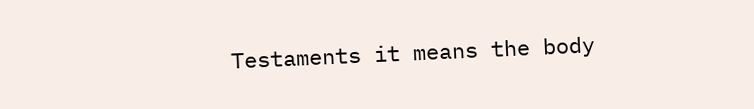Testaments it means the body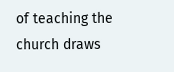of teaching the church draws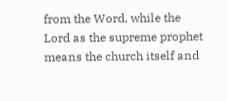from the Word, while the Lord as the supreme prophet means the church itself and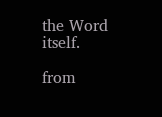the Word itself.

from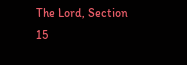The Lord, Section 15